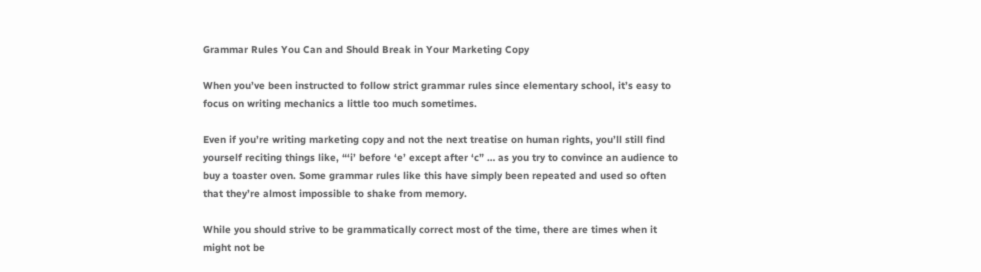Grammar Rules You Can and Should Break in Your Marketing Copy

When you’ve been instructed to follow strict grammar rules since elementary school, it’s easy to focus on writing mechanics a little too much sometimes.

Even if you’re writing marketing copy and not the next treatise on human rights, you’ll still find yourself reciting things like, “‘i’ before ‘e’ except after ‘c” … as you try to convince an audience to buy a toaster oven. Some grammar rules like this have simply been repeated and used so often that they’re almost impossible to shake from memory.

While you should strive to be grammatically correct most of the time, there are times when it might not be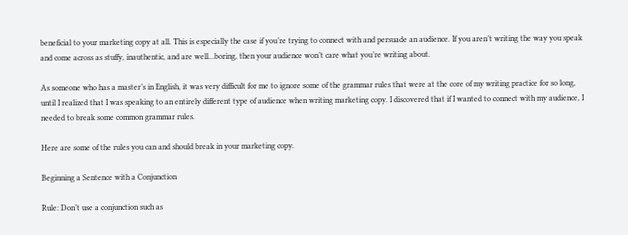beneficial to your marketing copy at all. This is especially the case if you’re trying to connect with and persuade an audience. If you aren’t writing the way you speak and come across as stuffy, inauthentic, and are well…boring, then your audience won’t care what you’re writing about.

As someone who has a master’s in English, it was very difficult for me to ignore some of the grammar rules that were at the core of my writing practice for so long, until I realized that I was speaking to an entirely different type of audience when writing marketing copy. I discovered that if I wanted to connect with my audience, I needed to break some common grammar rules.

Here are some of the rules you can and should break in your marketing copy.

Beginning a Sentence with a Conjunction

Rule: Don’t use a conjunction such as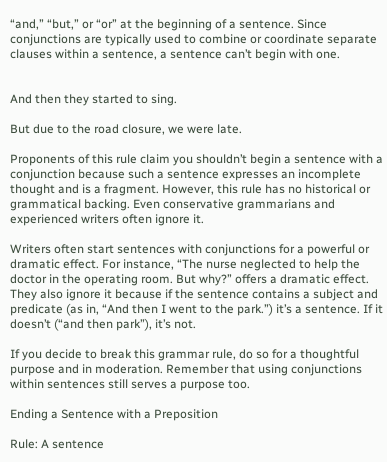“and,” “but,” or “or” at the beginning of a sentence. Since conjunctions are typically used to combine or coordinate separate clauses within a sentence, a sentence can’t begin with one.


And then they started to sing.

But due to the road closure, we were late.

Proponents of this rule claim you shouldn’t begin a sentence with a conjunction because such a sentence expresses an incomplete thought and is a fragment. However, this rule has no historical or grammatical backing. Even conservative grammarians and experienced writers often ignore it.

Writers often start sentences with conjunctions for a powerful or dramatic effect. For instance, “The nurse neglected to help the doctor in the operating room. But why?” offers a dramatic effect. They also ignore it because if the sentence contains a subject and predicate (as in, “And then I went to the park.”) it’s a sentence. If it doesn’t (“and then park”), it’s not.

If you decide to break this grammar rule, do so for a thoughtful purpose and in moderation. Remember that using conjunctions within sentences still serves a purpose too.

Ending a Sentence with a Preposition

Rule: A sentence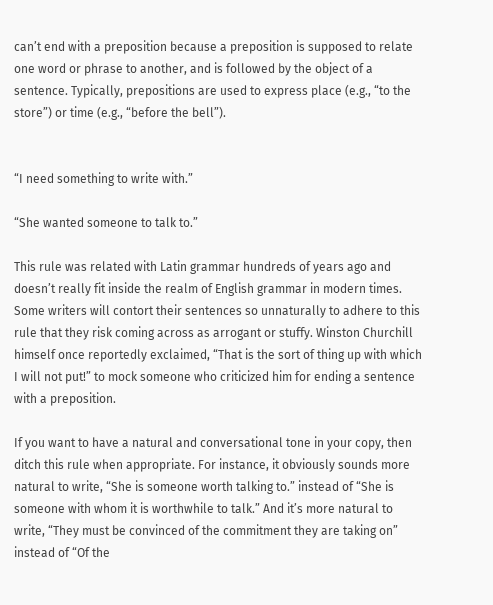can’t end with a preposition because a preposition is supposed to relate one word or phrase to another, and is followed by the object of a sentence. Typically, prepositions are used to express place (e.g., “to the store”) or time (e.g., “before the bell”).


“I need something to write with.”

“She wanted someone to talk to.”

This rule was related with Latin grammar hundreds of years ago and doesn’t really fit inside the realm of English grammar in modern times. Some writers will contort their sentences so unnaturally to adhere to this rule that they risk coming across as arrogant or stuffy. Winston Churchill himself once reportedly exclaimed, “That is the sort of thing up with which I will not put!” to mock someone who criticized him for ending a sentence with a preposition.

If you want to have a natural and conversational tone in your copy, then ditch this rule when appropriate. For instance, it obviously sounds more natural to write, “She is someone worth talking to.” instead of “She is someone with whom it is worthwhile to talk.” And it’s more natural to write, “They must be convinced of the commitment they are taking on” instead of “Of the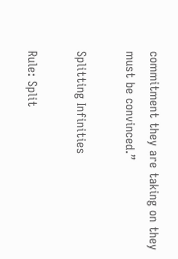commitment they are taking on they must be convinced.”

Splitting Infinities

Rule: Split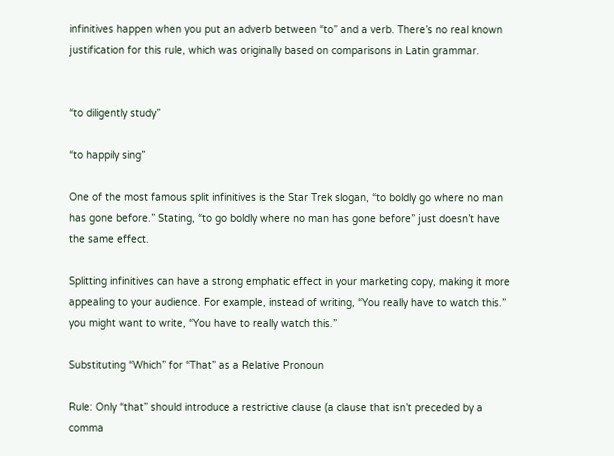infinitives happen when you put an adverb between “to” and a verb. There’s no real known justification for this rule, which was originally based on comparisons in Latin grammar.


“to diligently study”

“to happily sing”

One of the most famous split infinitives is the Star Trek slogan, “to boldly go where no man has gone before.” Stating, “to go boldly where no man has gone before” just doesn’t have the same effect.

Splitting infinitives can have a strong emphatic effect in your marketing copy, making it more appealing to your audience. For example, instead of writing, “You really have to watch this.” you might want to write, “You have to really watch this.”

Substituting “Which” for “That” as a Relative Pronoun

Rule: Only “that” should introduce a restrictive clause (a clause that isn’t preceded by a comma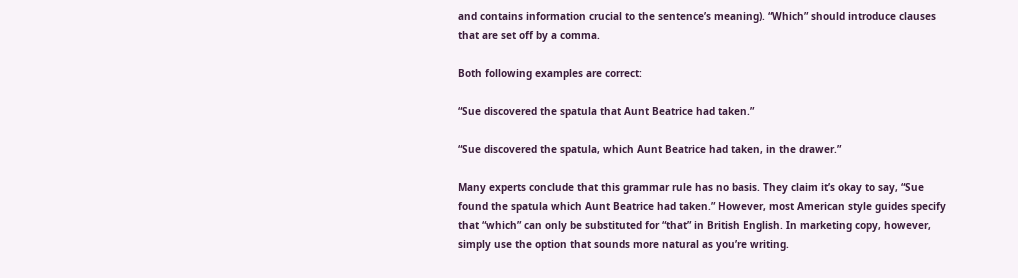and contains information crucial to the sentence’s meaning). “Which” should introduce clauses that are set off by a comma.

Both following examples are correct:

“Sue discovered the spatula that Aunt Beatrice had taken.”

“Sue discovered the spatula, which Aunt Beatrice had taken, in the drawer.”

Many experts conclude that this grammar rule has no basis. They claim it’s okay to say, “Sue found the spatula which Aunt Beatrice had taken.” However, most American style guides specify that “which” can only be substituted for “that” in British English. In marketing copy, however, simply use the option that sounds more natural as you’re writing.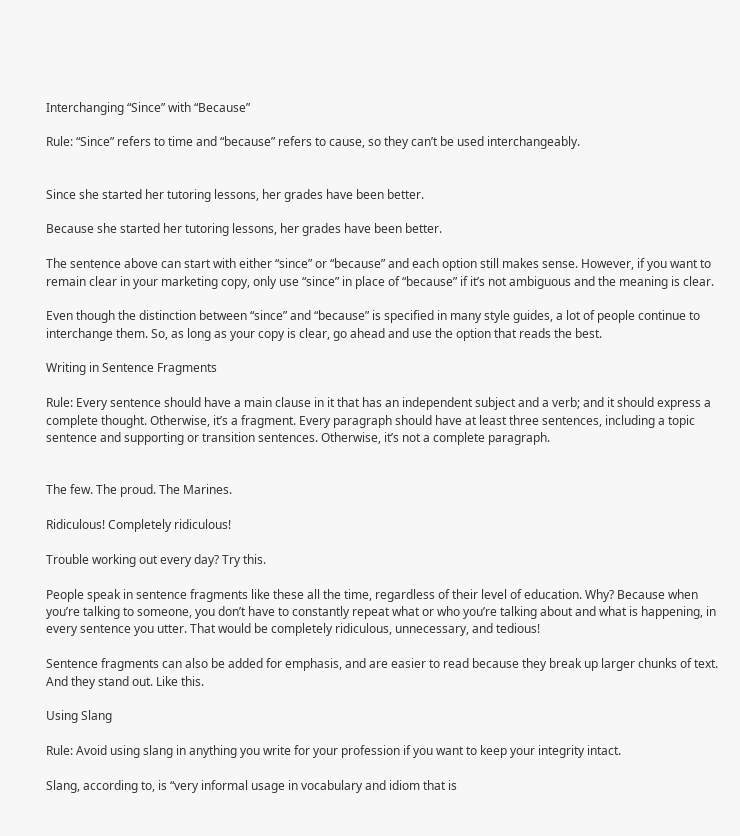Interchanging “Since” with “Because”

Rule: “Since” refers to time and “because” refers to cause, so they can’t be used interchangeably.


Since she started her tutoring lessons, her grades have been better.

Because she started her tutoring lessons, her grades have been better.

The sentence above can start with either “since” or “because” and each option still makes sense. However, if you want to remain clear in your marketing copy, only use “since” in place of “because” if it’s not ambiguous and the meaning is clear.

Even though the distinction between “since” and “because” is specified in many style guides, a lot of people continue to interchange them. So, as long as your copy is clear, go ahead and use the option that reads the best.

Writing in Sentence Fragments

Rule: Every sentence should have a main clause in it that has an independent subject and a verb; and it should express a complete thought. Otherwise, it’s a fragment. Every paragraph should have at least three sentences, including a topic sentence and supporting or transition sentences. Otherwise, it’s not a complete paragraph.


The few. The proud. The Marines.

Ridiculous! Completely ridiculous!

Trouble working out every day? Try this.

People speak in sentence fragments like these all the time, regardless of their level of education. Why? Because when you’re talking to someone, you don’t have to constantly repeat what or who you’re talking about and what is happening, in every sentence you utter. That would be completely ridiculous, unnecessary, and tedious!

Sentence fragments can also be added for emphasis, and are easier to read because they break up larger chunks of text. And they stand out. Like this.

Using Slang

Rule: Avoid using slang in anything you write for your profession if you want to keep your integrity intact.

Slang, according to, is “very informal usage in vocabulary and idiom that is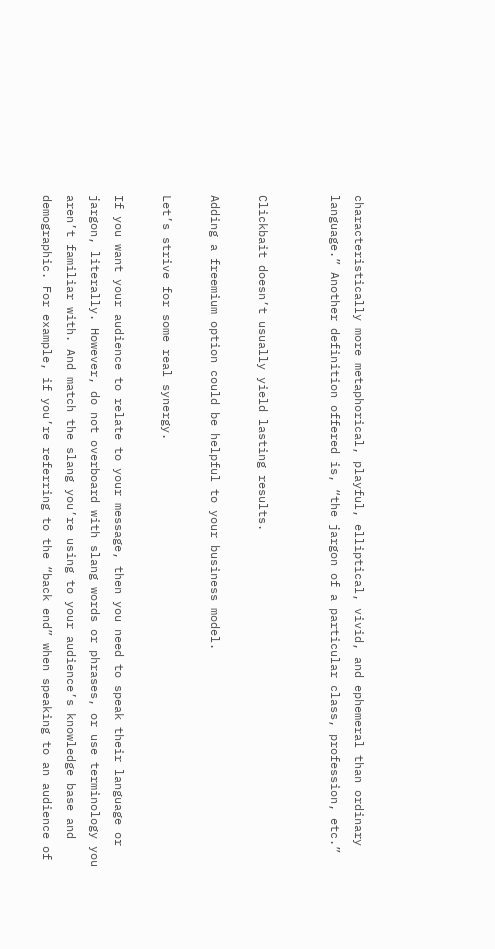characteristically more metaphorical, playful, elliptical, vivid, and ephemeral than ordinary language.” Another definition offered is, “the jargon of a particular class, profession, etc.”


Clickbait doesn’t usually yield lasting results.

Adding a freemium option could be helpful to your business model.

Let’s strive for some real synergy.

If you want your audience to relate to your message, then you need to speak their language or jargon, literally. However, do not overboard with slang words or phrases, or use terminology you aren’t familiar with. And match the slang you’re using to your audience’s knowledge base and demographic. For example, if you’re referring to the “back end” when speaking to an audience of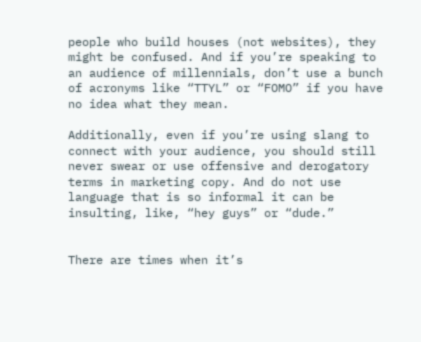people who build houses (not websites), they might be confused. And if you’re speaking to an audience of millennials, don’t use a bunch of acronyms like “TTYL” or “FOMO” if you have no idea what they mean.

Additionally, even if you’re using slang to connect with your audience, you should still never swear or use offensive and derogatory terms in marketing copy. And do not use language that is so informal it can be insulting, like, “hey guys” or “dude.”


There are times when it’s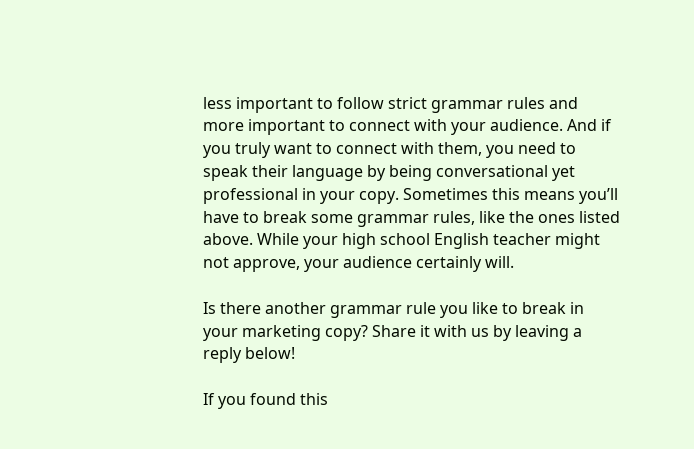less important to follow strict grammar rules and more important to connect with your audience. And if you truly want to connect with them, you need to speak their language by being conversational yet professional in your copy. Sometimes this means you’ll have to break some grammar rules, like the ones listed above. While your high school English teacher might not approve, your audience certainly will.

Is there another grammar rule you like to break in your marketing copy? Share it with us by leaving a reply below!

If you found this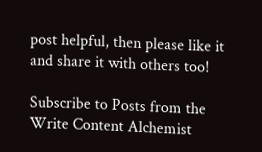post helpful, then please like it and share it with others too!

Subscribe to Posts from the Write Content Alchemist